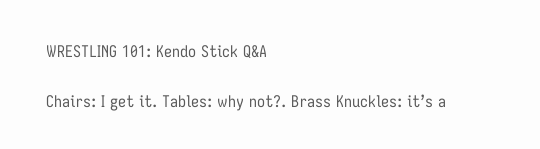WRESTLING 101: Kendo Stick Q&A

Chairs: I get it. Tables: why not?. Brass Knuckles: it’s a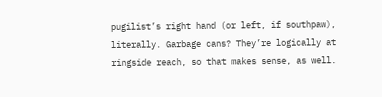pugilist’s right hand (or left, if southpaw), literally. Garbage cans? They’re logically at ringside reach, so that makes sense, as well.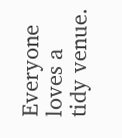Everyone loves a tidy venue.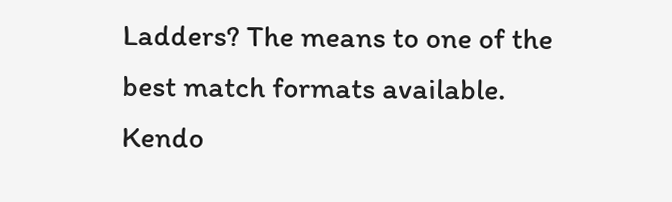Ladders? The means to one of the best match formats available. Kendo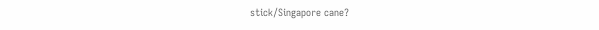stick/Singapore cane?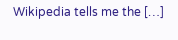Wikipedia tells me the […]